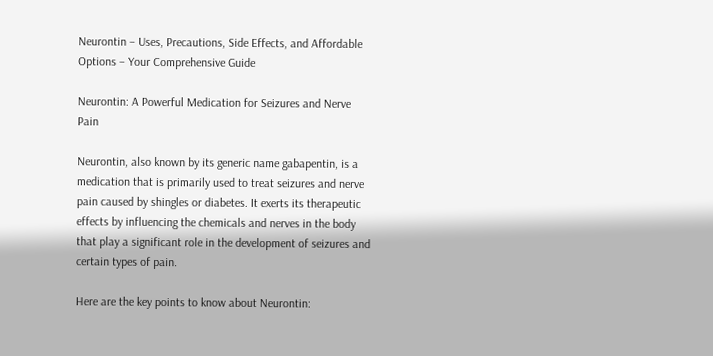Neurontin – Uses, Precautions, Side Effects, and Affordable Options – Your Comprehensive Guide

Neurontin: A Powerful Medication for Seizures and Nerve Pain

Neurontin, also known by its generic name gabapentin, is a medication that is primarily used to treat seizures and nerve pain caused by shingles or diabetes. It exerts its therapeutic effects by influencing the chemicals and nerves in the body that play a significant role in the development of seizures and certain types of pain.

Here are the key points to know about Neurontin: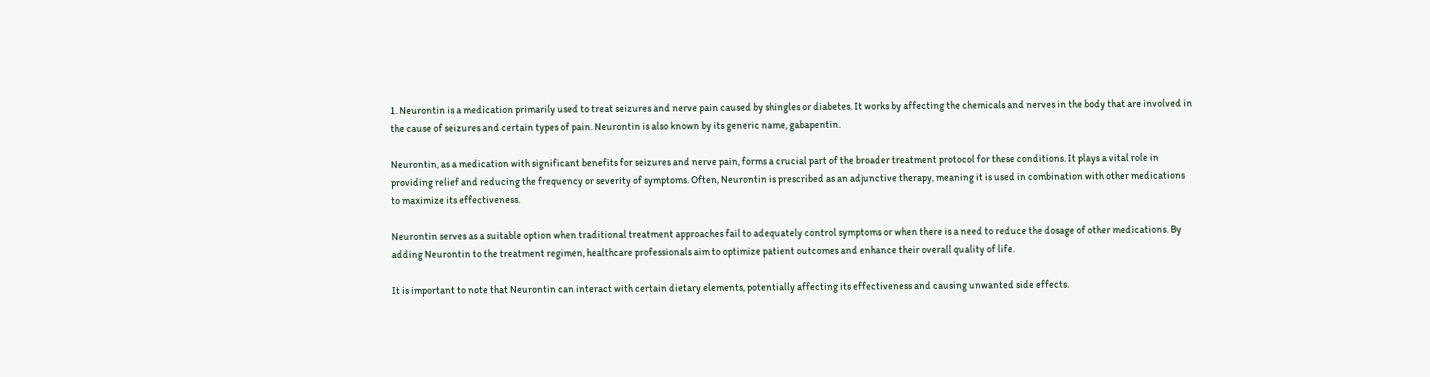1. Neurontin is a medication primarily used to treat seizures and nerve pain caused by shingles or diabetes. It works by affecting the chemicals and nerves in the body that are involved in the cause of seizures and certain types of pain. Neurontin is also known by its generic name, gabapentin.

Neurontin, as a medication with significant benefits for seizures and nerve pain, forms a crucial part of the broader treatment protocol for these conditions. It plays a vital role in providing relief and reducing the frequency or severity of symptoms. Often, Neurontin is prescribed as an adjunctive therapy, meaning it is used in combination with other medications to maximize its effectiveness.

Neurontin serves as a suitable option when traditional treatment approaches fail to adequately control symptoms or when there is a need to reduce the dosage of other medications. By adding Neurontin to the treatment regimen, healthcare professionals aim to optimize patient outcomes and enhance their overall quality of life.

It is important to note that Neurontin can interact with certain dietary elements, potentially affecting its effectiveness and causing unwanted side effects.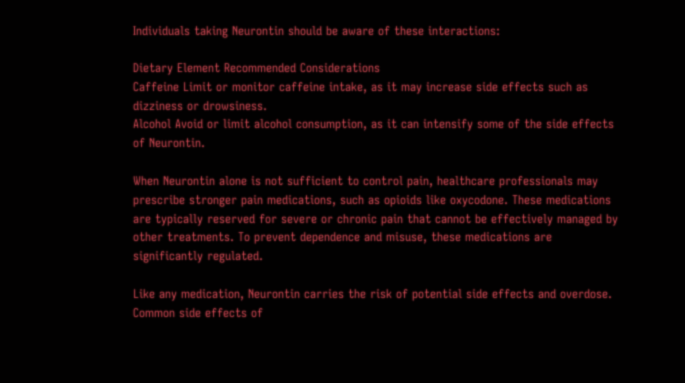Individuals taking Neurontin should be aware of these interactions:

Dietary Element Recommended Considerations
Caffeine Limit or monitor caffeine intake, as it may increase side effects such as dizziness or drowsiness.
Alcohol Avoid or limit alcohol consumption, as it can intensify some of the side effects of Neurontin.

When Neurontin alone is not sufficient to control pain, healthcare professionals may prescribe stronger pain medications, such as opioids like oxycodone. These medications are typically reserved for severe or chronic pain that cannot be effectively managed by other treatments. To prevent dependence and misuse, these medications are significantly regulated.

Like any medication, Neurontin carries the risk of potential side effects and overdose. Common side effects of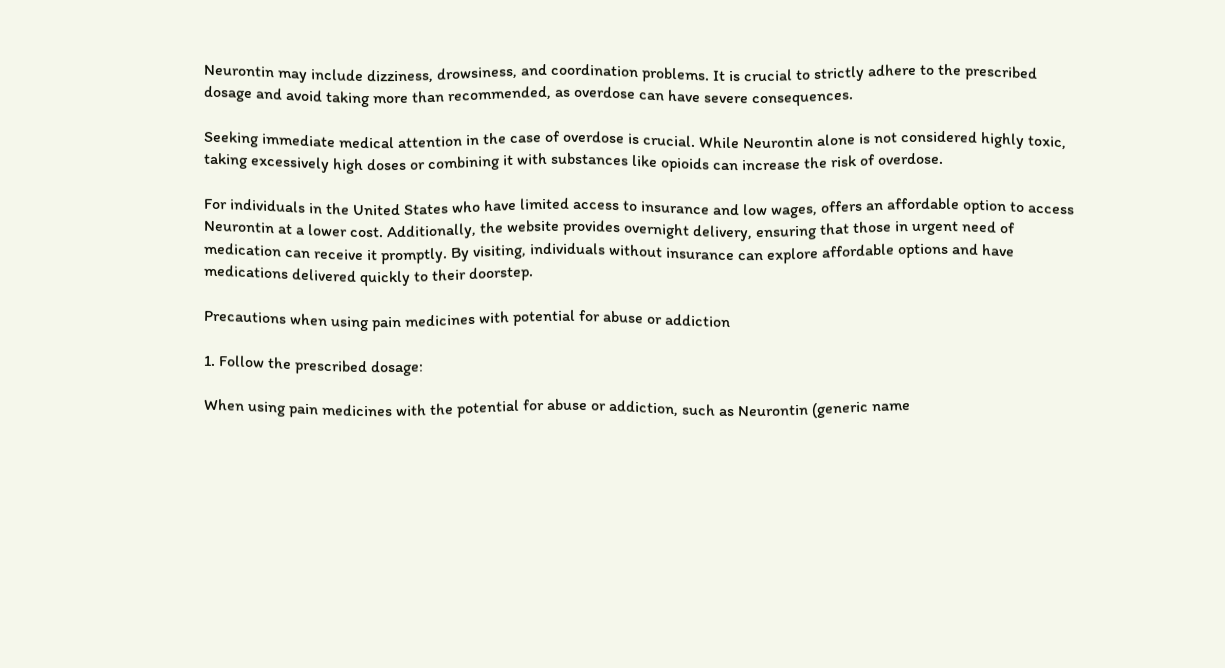Neurontin may include dizziness, drowsiness, and coordination problems. It is crucial to strictly adhere to the prescribed dosage and avoid taking more than recommended, as overdose can have severe consequences.

Seeking immediate medical attention in the case of overdose is crucial. While Neurontin alone is not considered highly toxic, taking excessively high doses or combining it with substances like opioids can increase the risk of overdose.

For individuals in the United States who have limited access to insurance and low wages, offers an affordable option to access Neurontin at a lower cost. Additionally, the website provides overnight delivery, ensuring that those in urgent need of medication can receive it promptly. By visiting, individuals without insurance can explore affordable options and have medications delivered quickly to their doorstep.

Precautions when using pain medicines with potential for abuse or addiction

1. Follow the prescribed dosage:

When using pain medicines with the potential for abuse or addiction, such as Neurontin (generic name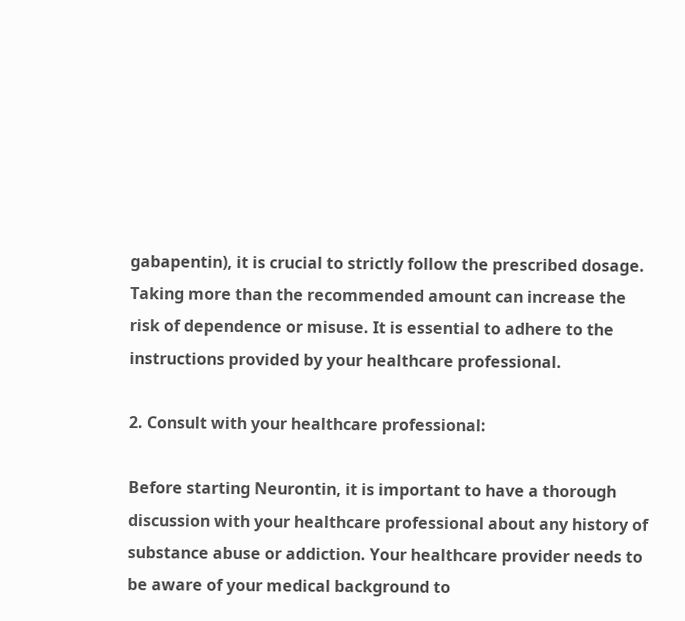gabapentin), it is crucial to strictly follow the prescribed dosage. Taking more than the recommended amount can increase the risk of dependence or misuse. It is essential to adhere to the instructions provided by your healthcare professional.

2. Consult with your healthcare professional:

Before starting Neurontin, it is important to have a thorough discussion with your healthcare professional about any history of substance abuse or addiction. Your healthcare provider needs to be aware of your medical background to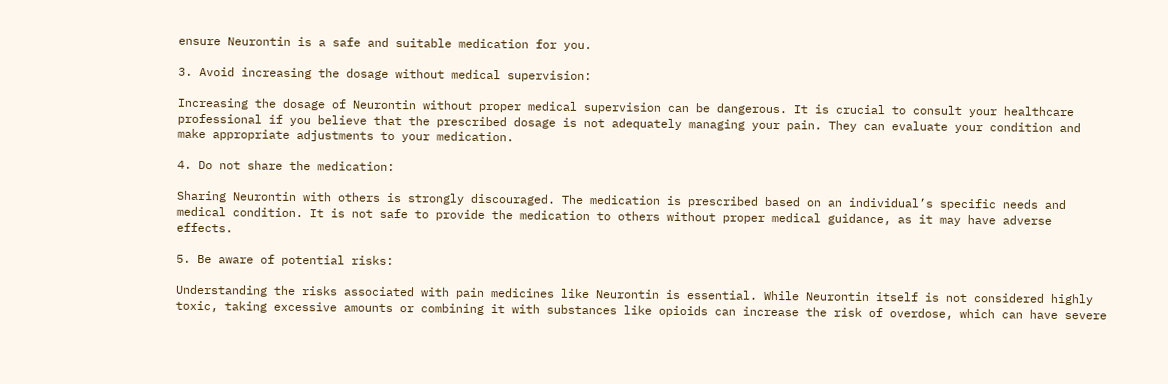ensure Neurontin is a safe and suitable medication for you.

3. Avoid increasing the dosage without medical supervision:

Increasing the dosage of Neurontin without proper medical supervision can be dangerous. It is crucial to consult your healthcare professional if you believe that the prescribed dosage is not adequately managing your pain. They can evaluate your condition and make appropriate adjustments to your medication.

4. Do not share the medication:

Sharing Neurontin with others is strongly discouraged. The medication is prescribed based on an individual’s specific needs and medical condition. It is not safe to provide the medication to others without proper medical guidance, as it may have adverse effects.

5. Be aware of potential risks:

Understanding the risks associated with pain medicines like Neurontin is essential. While Neurontin itself is not considered highly toxic, taking excessive amounts or combining it with substances like opioids can increase the risk of overdose, which can have severe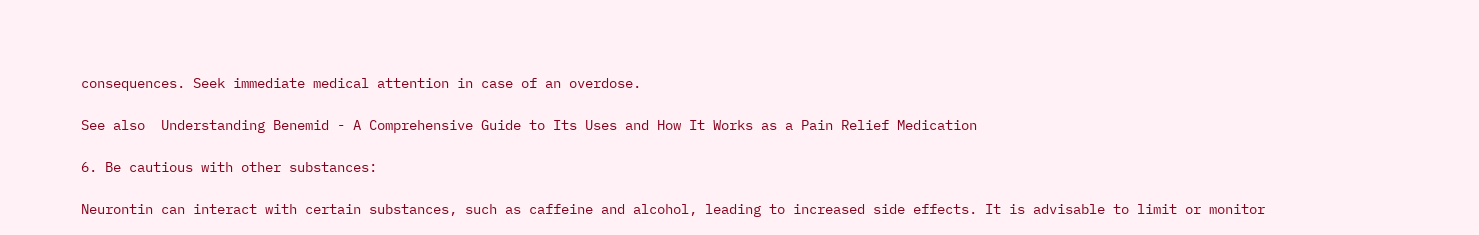consequences. Seek immediate medical attention in case of an overdose.

See also  Understanding Benemid - A Comprehensive Guide to Its Uses and How It Works as a Pain Relief Medication

6. Be cautious with other substances:

Neurontin can interact with certain substances, such as caffeine and alcohol, leading to increased side effects. It is advisable to limit or monitor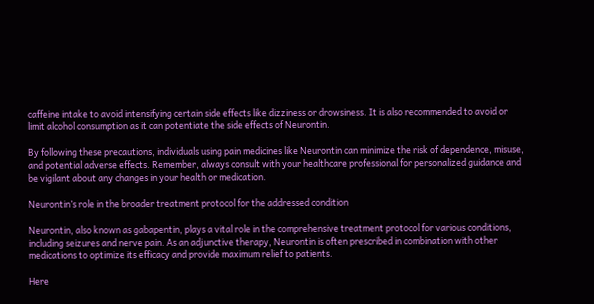caffeine intake to avoid intensifying certain side effects like dizziness or drowsiness. It is also recommended to avoid or limit alcohol consumption as it can potentiate the side effects of Neurontin.

By following these precautions, individuals using pain medicines like Neurontin can minimize the risk of dependence, misuse, and potential adverse effects. Remember, always consult with your healthcare professional for personalized guidance and be vigilant about any changes in your health or medication.

Neurontin’s role in the broader treatment protocol for the addressed condition

Neurontin, also known as gabapentin, plays a vital role in the comprehensive treatment protocol for various conditions, including seizures and nerve pain. As an adjunctive therapy, Neurontin is often prescribed in combination with other medications to optimize its efficacy and provide maximum relief to patients.

Here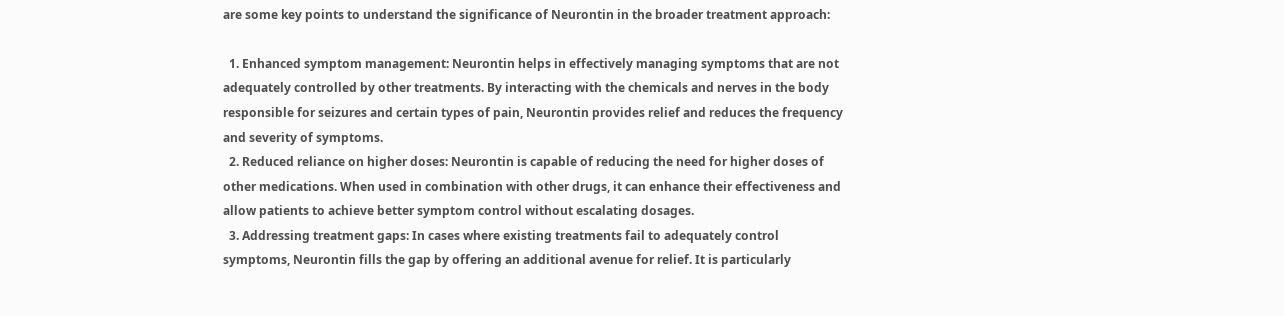are some key points to understand the significance of Neurontin in the broader treatment approach:

  1. Enhanced symptom management: Neurontin helps in effectively managing symptoms that are not adequately controlled by other treatments. By interacting with the chemicals and nerves in the body responsible for seizures and certain types of pain, Neurontin provides relief and reduces the frequency and severity of symptoms.
  2. Reduced reliance on higher doses: Neurontin is capable of reducing the need for higher doses of other medications. When used in combination with other drugs, it can enhance their effectiveness and allow patients to achieve better symptom control without escalating dosages.
  3. Addressing treatment gaps: In cases where existing treatments fail to adequately control symptoms, Neurontin fills the gap by offering an additional avenue for relief. It is particularly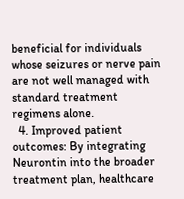beneficial for individuals whose seizures or nerve pain are not well managed with standard treatment regimens alone.
  4. Improved patient outcomes: By integrating Neurontin into the broader treatment plan, healthcare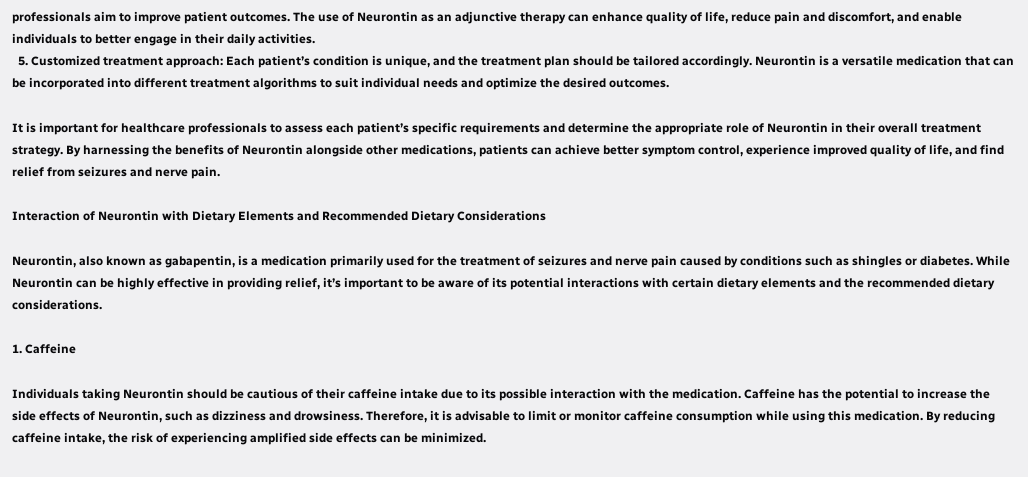professionals aim to improve patient outcomes. The use of Neurontin as an adjunctive therapy can enhance quality of life, reduce pain and discomfort, and enable individuals to better engage in their daily activities.
  5. Customized treatment approach: Each patient’s condition is unique, and the treatment plan should be tailored accordingly. Neurontin is a versatile medication that can be incorporated into different treatment algorithms to suit individual needs and optimize the desired outcomes.

It is important for healthcare professionals to assess each patient’s specific requirements and determine the appropriate role of Neurontin in their overall treatment strategy. By harnessing the benefits of Neurontin alongside other medications, patients can achieve better symptom control, experience improved quality of life, and find relief from seizures and nerve pain.

Interaction of Neurontin with Dietary Elements and Recommended Dietary Considerations

Neurontin, also known as gabapentin, is a medication primarily used for the treatment of seizures and nerve pain caused by conditions such as shingles or diabetes. While Neurontin can be highly effective in providing relief, it’s important to be aware of its potential interactions with certain dietary elements and the recommended dietary considerations.

1. Caffeine

Individuals taking Neurontin should be cautious of their caffeine intake due to its possible interaction with the medication. Caffeine has the potential to increase the side effects of Neurontin, such as dizziness and drowsiness. Therefore, it is advisable to limit or monitor caffeine consumption while using this medication. By reducing caffeine intake, the risk of experiencing amplified side effects can be minimized.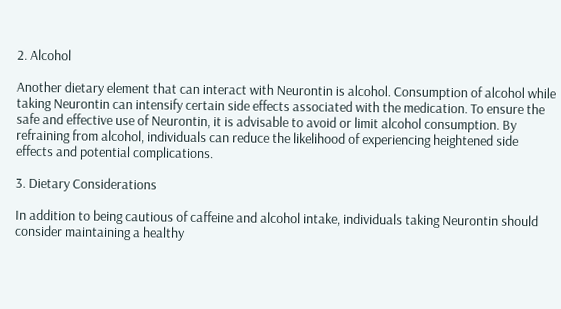2. Alcohol

Another dietary element that can interact with Neurontin is alcohol. Consumption of alcohol while taking Neurontin can intensify certain side effects associated with the medication. To ensure the safe and effective use of Neurontin, it is advisable to avoid or limit alcohol consumption. By refraining from alcohol, individuals can reduce the likelihood of experiencing heightened side effects and potential complications.

3. Dietary Considerations

In addition to being cautious of caffeine and alcohol intake, individuals taking Neurontin should consider maintaining a healthy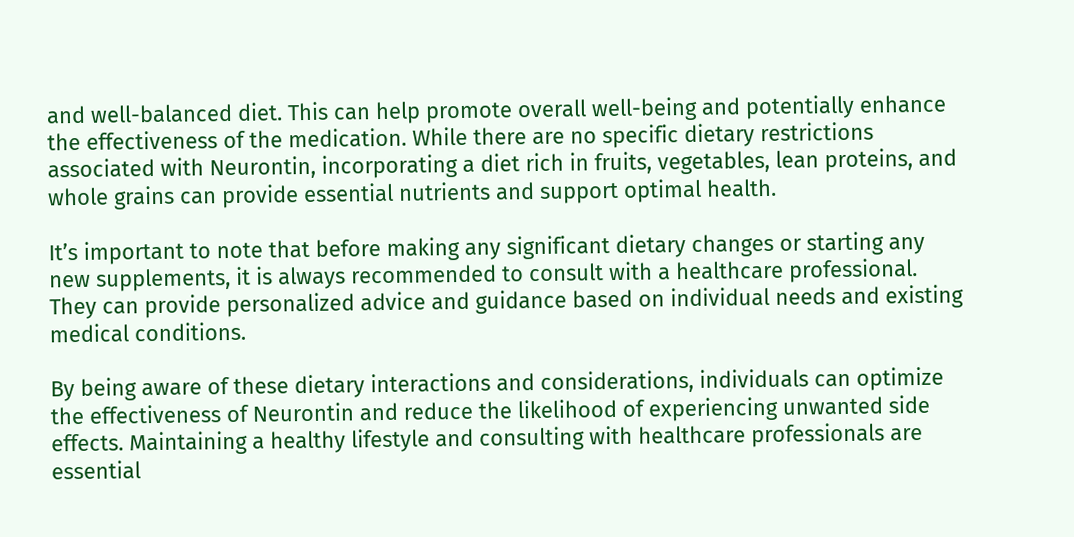and well-balanced diet. This can help promote overall well-being and potentially enhance the effectiveness of the medication. While there are no specific dietary restrictions associated with Neurontin, incorporating a diet rich in fruits, vegetables, lean proteins, and whole grains can provide essential nutrients and support optimal health.

It’s important to note that before making any significant dietary changes or starting any new supplements, it is always recommended to consult with a healthcare professional. They can provide personalized advice and guidance based on individual needs and existing medical conditions.

By being aware of these dietary interactions and considerations, individuals can optimize the effectiveness of Neurontin and reduce the likelihood of experiencing unwanted side effects. Maintaining a healthy lifestyle and consulting with healthcare professionals are essential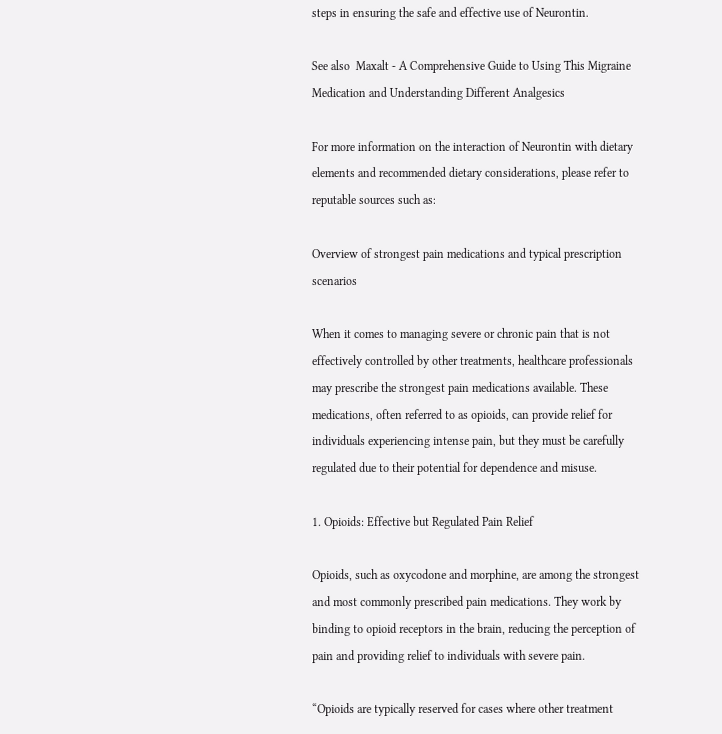steps in ensuring the safe and effective use of Neurontin.

See also  Maxalt - A Comprehensive Guide to Using This Migraine Medication and Understanding Different Analgesics

For more information on the interaction of Neurontin with dietary elements and recommended dietary considerations, please refer to reputable sources such as:

Overview of strongest pain medications and typical prescription scenarios

When it comes to managing severe or chronic pain that is not effectively controlled by other treatments, healthcare professionals may prescribe the strongest pain medications available. These medications, often referred to as opioids, can provide relief for individuals experiencing intense pain, but they must be carefully regulated due to their potential for dependence and misuse.

1. Opioids: Effective but Regulated Pain Relief

Opioids, such as oxycodone and morphine, are among the strongest and most commonly prescribed pain medications. They work by binding to opioid receptors in the brain, reducing the perception of pain and providing relief to individuals with severe pain.

“Opioids are typically reserved for cases where other treatment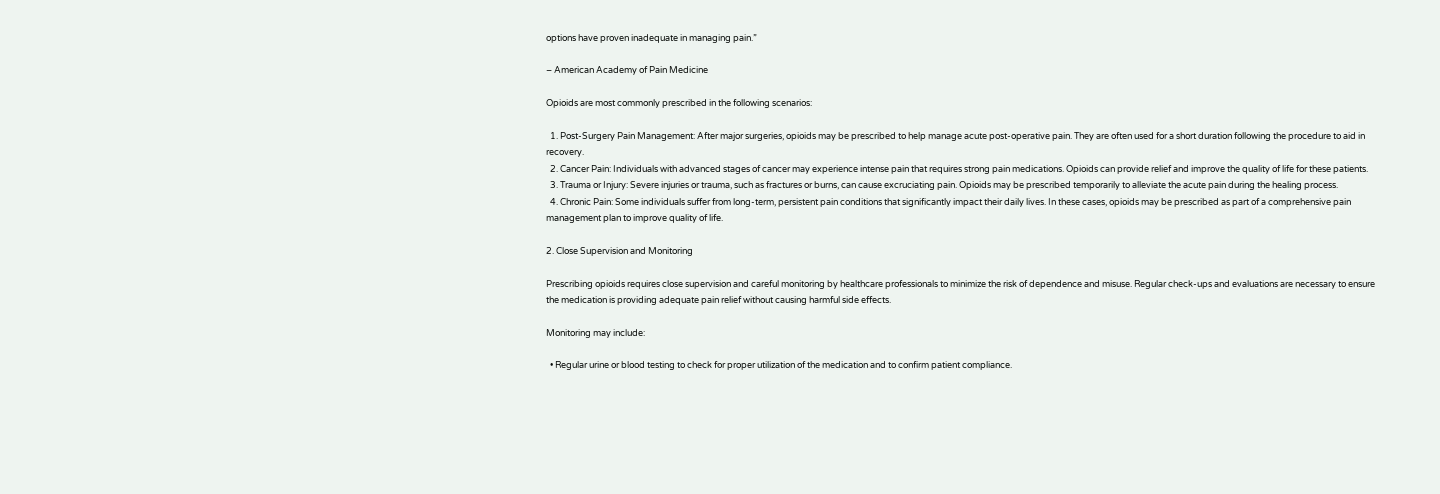options have proven inadequate in managing pain.”

– American Academy of Pain Medicine

Opioids are most commonly prescribed in the following scenarios:

  1. Post-Surgery Pain Management: After major surgeries, opioids may be prescribed to help manage acute post-operative pain. They are often used for a short duration following the procedure to aid in recovery.
  2. Cancer Pain: Individuals with advanced stages of cancer may experience intense pain that requires strong pain medications. Opioids can provide relief and improve the quality of life for these patients.
  3. Trauma or Injury: Severe injuries or trauma, such as fractures or burns, can cause excruciating pain. Opioids may be prescribed temporarily to alleviate the acute pain during the healing process.
  4. Chronic Pain: Some individuals suffer from long-term, persistent pain conditions that significantly impact their daily lives. In these cases, opioids may be prescribed as part of a comprehensive pain management plan to improve quality of life.

2. Close Supervision and Monitoring

Prescribing opioids requires close supervision and careful monitoring by healthcare professionals to minimize the risk of dependence and misuse. Regular check-ups and evaluations are necessary to ensure the medication is providing adequate pain relief without causing harmful side effects.

Monitoring may include:

  • Regular urine or blood testing to check for proper utilization of the medication and to confirm patient compliance.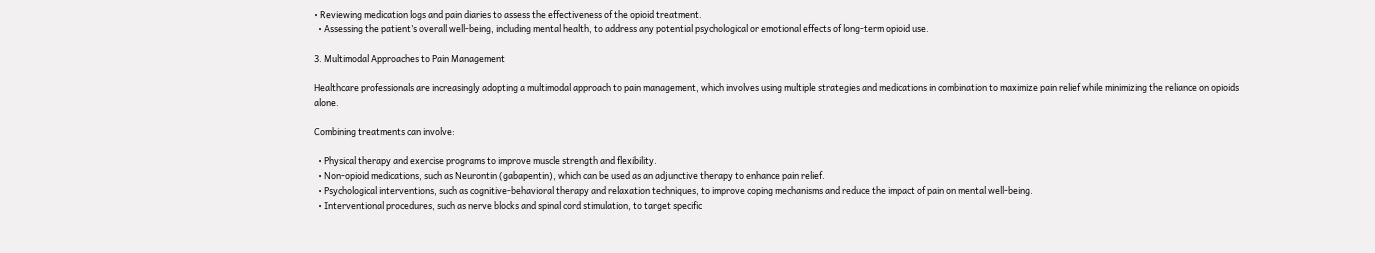• Reviewing medication logs and pain diaries to assess the effectiveness of the opioid treatment.
  • Assessing the patient’s overall well-being, including mental health, to address any potential psychological or emotional effects of long-term opioid use.

3. Multimodal Approaches to Pain Management

Healthcare professionals are increasingly adopting a multimodal approach to pain management, which involves using multiple strategies and medications in combination to maximize pain relief while minimizing the reliance on opioids alone.

Combining treatments can involve:

  • Physical therapy and exercise programs to improve muscle strength and flexibility.
  • Non-opioid medications, such as Neurontin (gabapentin), which can be used as an adjunctive therapy to enhance pain relief.
  • Psychological interventions, such as cognitive-behavioral therapy and relaxation techniques, to improve coping mechanisms and reduce the impact of pain on mental well-being.
  • Interventional procedures, such as nerve blocks and spinal cord stimulation, to target specific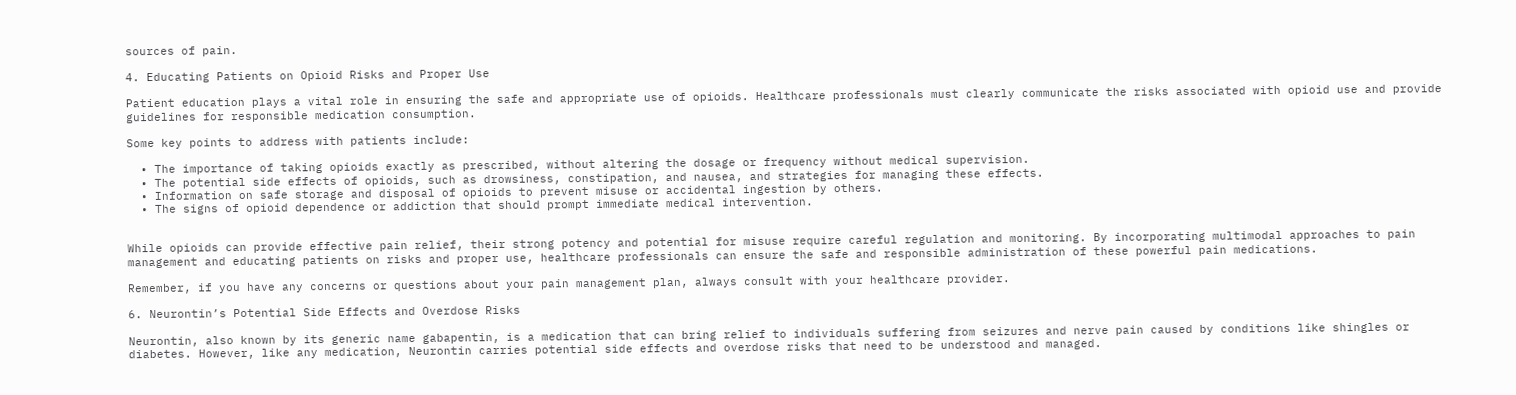sources of pain.

4. Educating Patients on Opioid Risks and Proper Use

Patient education plays a vital role in ensuring the safe and appropriate use of opioids. Healthcare professionals must clearly communicate the risks associated with opioid use and provide guidelines for responsible medication consumption.

Some key points to address with patients include:

  • The importance of taking opioids exactly as prescribed, without altering the dosage or frequency without medical supervision.
  • The potential side effects of opioids, such as drowsiness, constipation, and nausea, and strategies for managing these effects.
  • Information on safe storage and disposal of opioids to prevent misuse or accidental ingestion by others.
  • The signs of opioid dependence or addiction that should prompt immediate medical intervention.


While opioids can provide effective pain relief, their strong potency and potential for misuse require careful regulation and monitoring. By incorporating multimodal approaches to pain management and educating patients on risks and proper use, healthcare professionals can ensure the safe and responsible administration of these powerful pain medications.

Remember, if you have any concerns or questions about your pain management plan, always consult with your healthcare provider.

6. Neurontin’s Potential Side Effects and Overdose Risks

Neurontin, also known by its generic name gabapentin, is a medication that can bring relief to individuals suffering from seizures and nerve pain caused by conditions like shingles or diabetes. However, like any medication, Neurontin carries potential side effects and overdose risks that need to be understood and managed.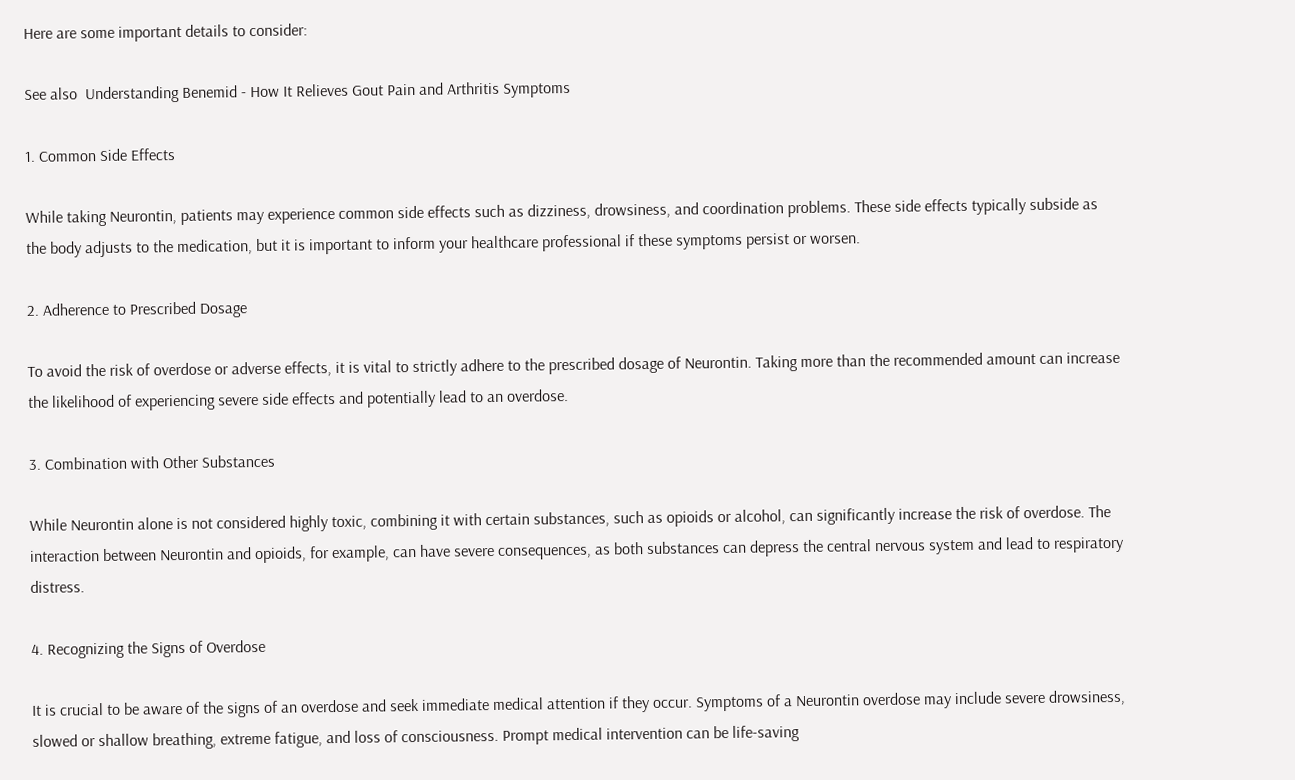Here are some important details to consider:

See also  Understanding Benemid - How It Relieves Gout Pain and Arthritis Symptoms

1. Common Side Effects

While taking Neurontin, patients may experience common side effects such as dizziness, drowsiness, and coordination problems. These side effects typically subside as the body adjusts to the medication, but it is important to inform your healthcare professional if these symptoms persist or worsen.

2. Adherence to Prescribed Dosage

To avoid the risk of overdose or adverse effects, it is vital to strictly adhere to the prescribed dosage of Neurontin. Taking more than the recommended amount can increase the likelihood of experiencing severe side effects and potentially lead to an overdose.

3. Combination with Other Substances

While Neurontin alone is not considered highly toxic, combining it with certain substances, such as opioids or alcohol, can significantly increase the risk of overdose. The interaction between Neurontin and opioids, for example, can have severe consequences, as both substances can depress the central nervous system and lead to respiratory distress.

4. Recognizing the Signs of Overdose

It is crucial to be aware of the signs of an overdose and seek immediate medical attention if they occur. Symptoms of a Neurontin overdose may include severe drowsiness, slowed or shallow breathing, extreme fatigue, and loss of consciousness. Prompt medical intervention can be life-saving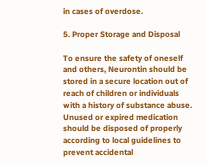in cases of overdose.

5. Proper Storage and Disposal

To ensure the safety of oneself and others, Neurontin should be stored in a secure location out of reach of children or individuals with a history of substance abuse. Unused or expired medication should be disposed of properly according to local guidelines to prevent accidental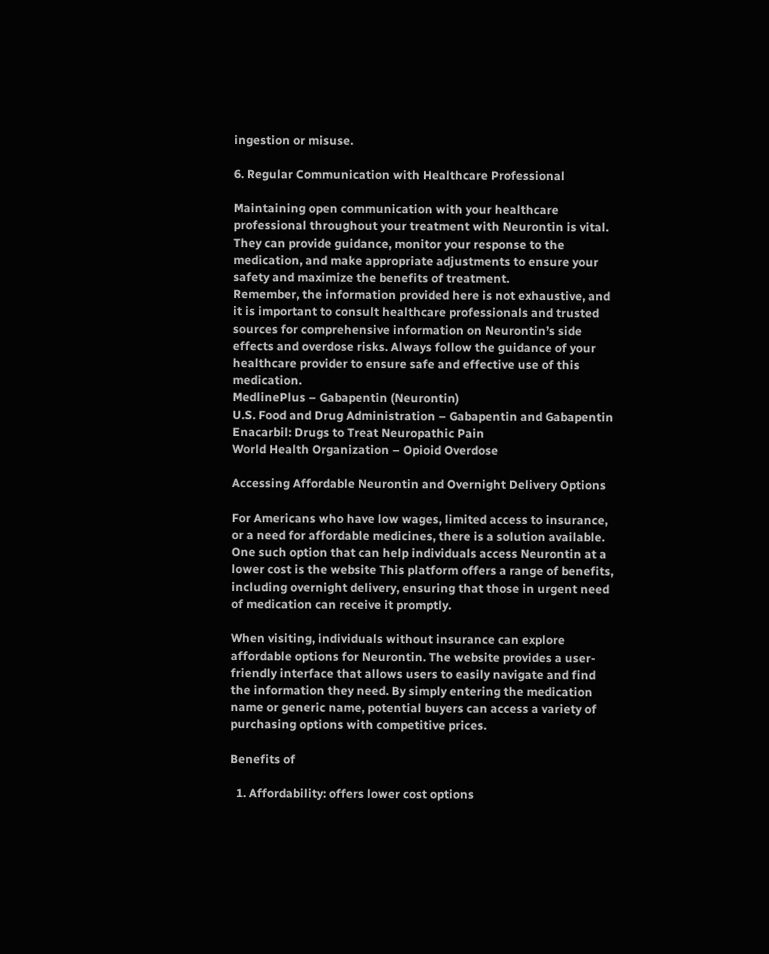ingestion or misuse.

6. Regular Communication with Healthcare Professional

Maintaining open communication with your healthcare professional throughout your treatment with Neurontin is vital. They can provide guidance, monitor your response to the medication, and make appropriate adjustments to ensure your safety and maximize the benefits of treatment.
Remember, the information provided here is not exhaustive, and it is important to consult healthcare professionals and trusted sources for comprehensive information on Neurontin’s side effects and overdose risks. Always follow the guidance of your healthcare provider to ensure safe and effective use of this medication.
MedlinePlus – Gabapentin (Neurontin)
U.S. Food and Drug Administration – Gabapentin and Gabapentin Enacarbil: Drugs to Treat Neuropathic Pain
World Health Organization – Opioid Overdose

Accessing Affordable Neurontin and Overnight Delivery Options

For Americans who have low wages, limited access to insurance, or a need for affordable medicines, there is a solution available. One such option that can help individuals access Neurontin at a lower cost is the website This platform offers a range of benefits, including overnight delivery, ensuring that those in urgent need of medication can receive it promptly.

When visiting, individuals without insurance can explore affordable options for Neurontin. The website provides a user-friendly interface that allows users to easily navigate and find the information they need. By simply entering the medication name or generic name, potential buyers can access a variety of purchasing options with competitive prices.

Benefits of

  1. Affordability: offers lower cost options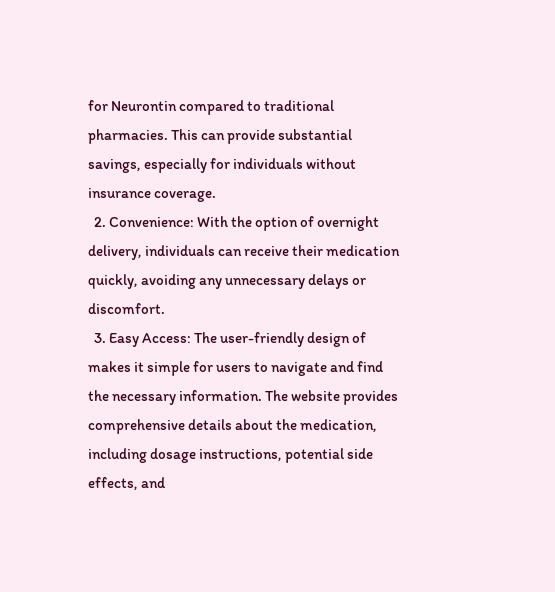for Neurontin compared to traditional pharmacies. This can provide substantial savings, especially for individuals without insurance coverage.
  2. Convenience: With the option of overnight delivery, individuals can receive their medication quickly, avoiding any unnecessary delays or discomfort.
  3. Easy Access: The user-friendly design of makes it simple for users to navigate and find the necessary information. The website provides comprehensive details about the medication, including dosage instructions, potential side effects, and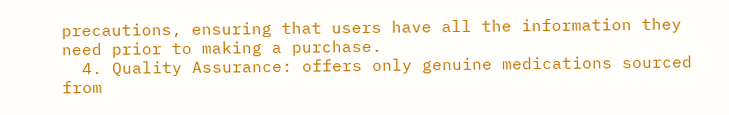precautions, ensuring that users have all the information they need prior to making a purchase.
  4. Quality Assurance: offers only genuine medications sourced from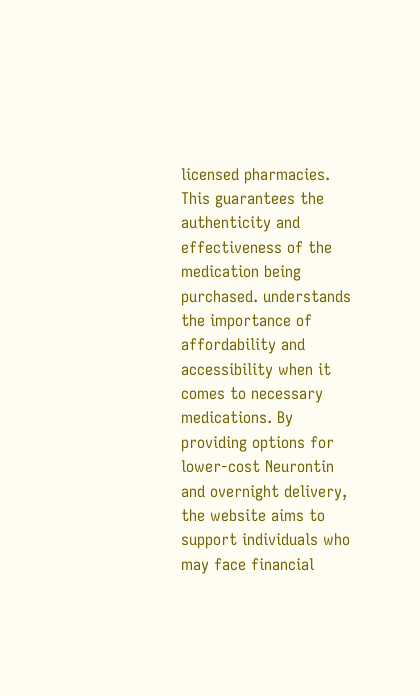licensed pharmacies. This guarantees the authenticity and effectiveness of the medication being purchased. understands the importance of affordability and accessibility when it comes to necessary medications. By providing options for lower-cost Neurontin and overnight delivery, the website aims to support individuals who may face financial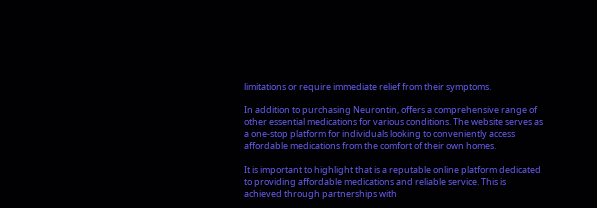limitations or require immediate relief from their symptoms.

In addition to purchasing Neurontin, offers a comprehensive range of other essential medications for various conditions. The website serves as a one-stop platform for individuals looking to conveniently access affordable medications from the comfort of their own homes.

It is important to highlight that is a reputable online platform dedicated to providing affordable medications and reliable service. This is achieved through partnerships with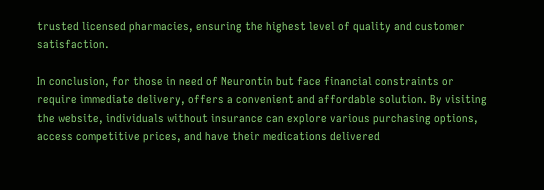trusted licensed pharmacies, ensuring the highest level of quality and customer satisfaction.

In conclusion, for those in need of Neurontin but face financial constraints or require immediate delivery, offers a convenient and affordable solution. By visiting the website, individuals without insurance can explore various purchasing options, access competitive prices, and have their medications delivered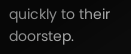quickly to their doorstep.